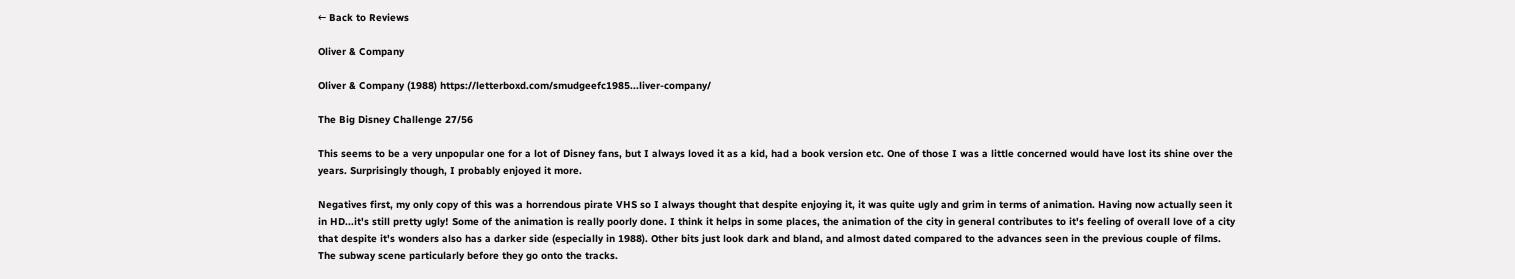← Back to Reviews

Oliver & Company

Oliver & Company (1988) https://letterboxd.com/smudgeefc1985...liver-company/

The Big Disney Challenge 27/56

This seems to be a very unpopular one for a lot of Disney fans, but I always loved it as a kid, had a book version etc. One of those I was a little concerned would have lost its shine over the years. Surprisingly though, I probably enjoyed it more.

Negatives first, my only copy of this was a horrendous pirate VHS so I always thought that despite enjoying it, it was quite ugly and grim in terms of animation. Having now actually seen it in HD...it's still pretty ugly! Some of the animation is really poorly done. I think it helps in some places, the animation of the city in general contributes to it's feeling of overall love of a city that despite it's wonders also has a darker side (especially in 1988). Other bits just look dark and bland, and almost dated compared to the advances seen in the previous couple of films. The subway scene particularly before they go onto the tracks.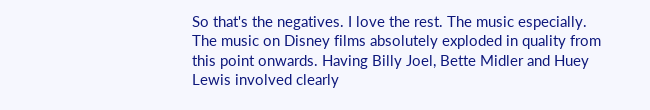So that's the negatives. I love the rest. The music especially. The music on Disney films absolutely exploded in quality from this point onwards. Having Billy Joel, Bette Midler and Huey Lewis involved clearly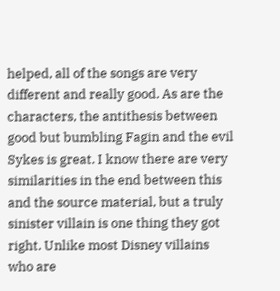helped, all of the songs are very different and really good. As are the characters, the antithesis between good but bumbling Fagin and the evil Sykes is great. I know there are very similarities in the end between this and the source material, but a truly sinister villain is one thing they got right. Unlike most Disney villains who are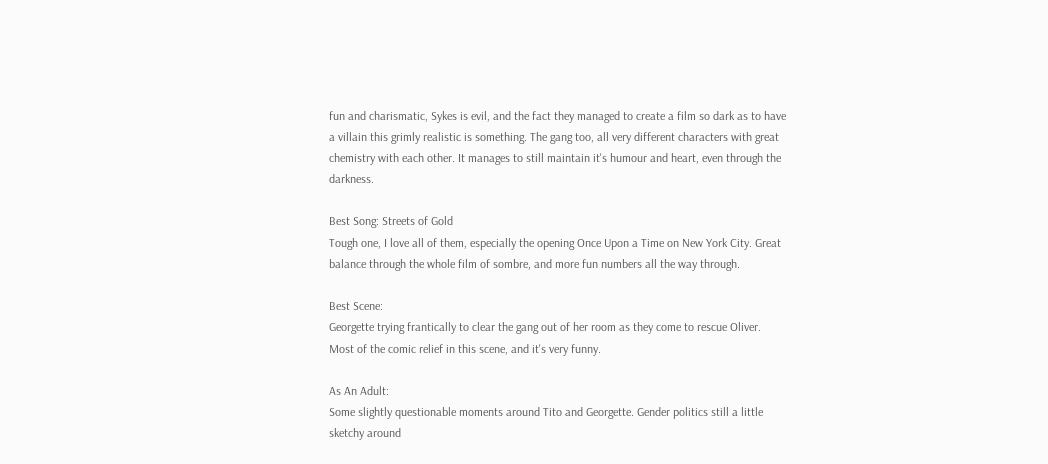fun and charismatic, Sykes is evil, and the fact they managed to create a film so dark as to have a villain this grimly realistic is something. The gang too, all very different characters with great chemistry with each other. It manages to still maintain it's humour and heart, even through the darkness.

Best Song: Streets of Gold
Tough one, I love all of them, especially the opening Once Upon a Time on New York City. Great balance through the whole film of sombre, and more fun numbers all the way through.

Best Scene:
Georgette trying frantically to clear the gang out of her room as they come to rescue Oliver. Most of the comic relief in this scene, and it's very funny.

As An Adult:
Some slightly questionable moments around Tito and Georgette. Gender politics still a little sketchy around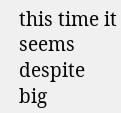this time it seems despite big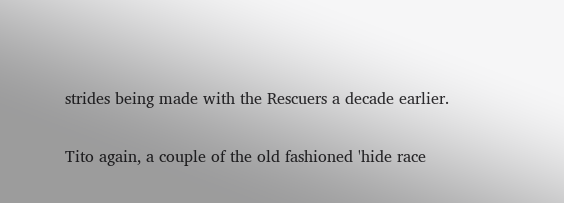strides being made with the Rescuers a decade earlier.

Tito again, a couple of the old fashioned 'hide race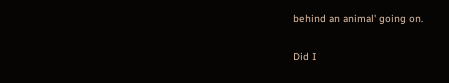behind an animal' going on.

Did I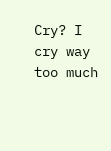Cry? I cry way too much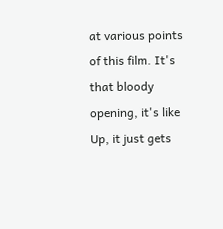at various points of this film. It's that bloody opening, it's like Up, it just gets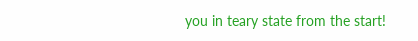you in teary state from the start!